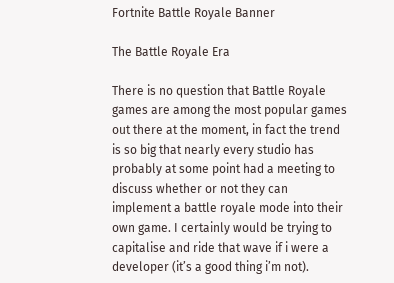Fortnite Battle Royale Banner

The Battle Royale Era

There is no question that Battle Royale games are among the most popular games out there at the moment, in fact the trend is so big that nearly every studio has probably at some point had a meeting to discuss whether or not they can implement a battle royale mode into their own game. I certainly would be trying to capitalise and ride that wave if i were a developer (it’s a good thing i’m not).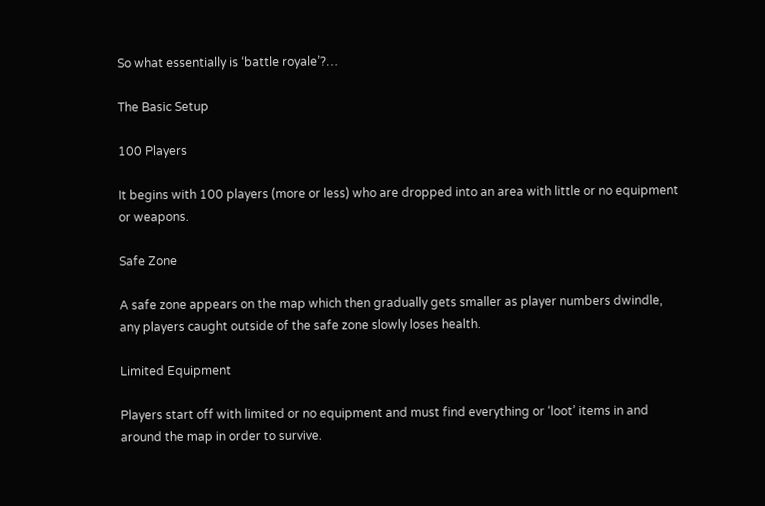So what essentially is ‘battle royale’?…

The Basic Setup

100 Players

It begins with 100 players (more or less) who are dropped into an area with little or no equipment or weapons.

Safe Zone

A safe zone appears on the map which then gradually gets smaller as player numbers dwindle, any players caught outside of the safe zone slowly loses health.

Limited Equipment

Players start off with limited or no equipment and must find everything or ‘loot’ items in and around the map in order to survive.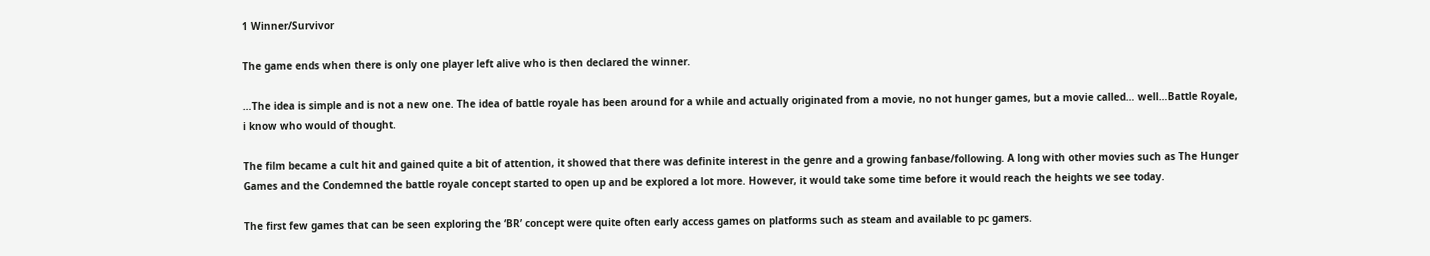1 Winner/Survivor

The game ends when there is only one player left alive who is then declared the winner.

…The idea is simple and is not a new one. The idea of battle royale has been around for a while and actually originated from a movie, no not hunger games, but a movie called… well…Battle Royale, i know who would of thought.

The film became a cult hit and gained quite a bit of attention, it showed that there was definite interest in the genre and a growing fanbase/following. A long with other movies such as The Hunger Games and the Condemned the battle royale concept started to open up and be explored a lot more. However, it would take some time before it would reach the heights we see today.

The first few games that can be seen exploring the ‘BR’ concept were quite often early access games on platforms such as steam and available to pc gamers.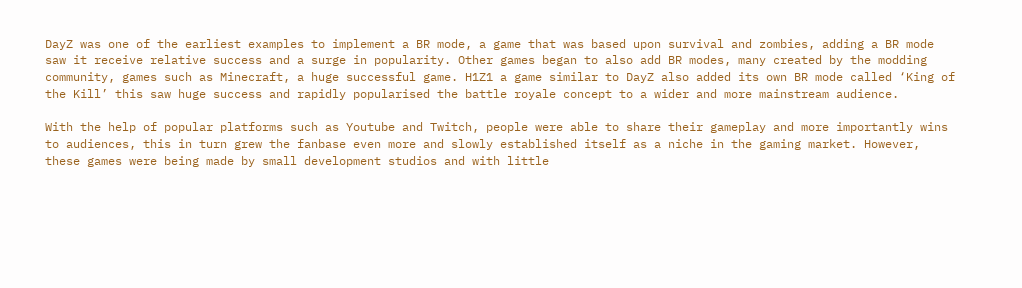DayZ was one of the earliest examples to implement a BR mode, a game that was based upon survival and zombies, adding a BR mode saw it receive relative success and a surge in popularity. Other games began to also add BR modes, many created by the modding community, games such as Minecraft, a huge successful game. H1Z1 a game similar to DayZ also added its own BR mode called ‘King of the Kill’ this saw huge success and rapidly popularised the battle royale concept to a wider and more mainstream audience.

With the help of popular platforms such as Youtube and Twitch, people were able to share their gameplay and more importantly wins to audiences, this in turn grew the fanbase even more and slowly established itself as a niche in the gaming market. However, these games were being made by small development studios and with little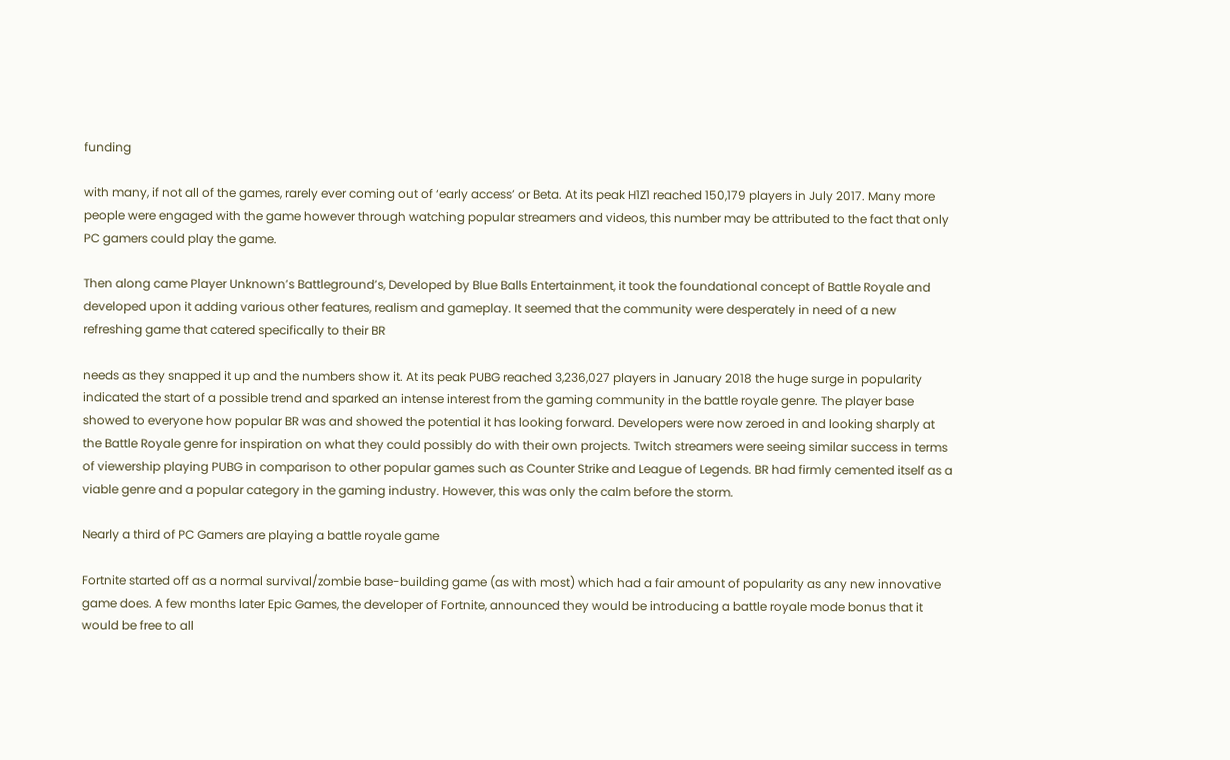funding

with many, if not all of the games, rarely ever coming out of ‘early access’ or Beta. At its peak H1Z1 reached 150,179 players in July 2017. Many more people were engaged with the game however through watching popular streamers and videos, this number may be attributed to the fact that only PC gamers could play the game.

Then along came Player Unknown’s Battleground’s, Developed by Blue Balls Entertainment, it took the foundational concept of Battle Royale and developed upon it adding various other features, realism and gameplay. It seemed that the community were desperately in need of a new refreshing game that catered specifically to their BR

needs as they snapped it up and the numbers show it. At its peak PUBG reached 3,236,027 players in January 2018 the huge surge in popularity indicated the start of a possible trend and sparked an intense interest from the gaming community in the battle royale genre. The player base showed to everyone how popular BR was and showed the potential it has looking forward. Developers were now zeroed in and looking sharply at the Battle Royale genre for inspiration on what they could possibly do with their own projects. Twitch streamers were seeing similar success in terms of viewership playing PUBG in comparison to other popular games such as Counter Strike and League of Legends. BR had firmly cemented itself as a viable genre and a popular category in the gaming industry. However, this was only the calm before the storm.

Nearly a third of PC Gamers are playing a battle royale game

Fortnite started off as a normal survival/zombie base-building game (as with most) which had a fair amount of popularity as any new innovative game does. A few months later Epic Games, the developer of Fortnite, announced they would be introducing a battle royale mode bonus that it would be free to all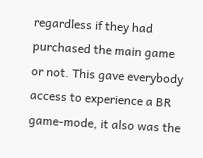regardless if they had purchased the main game or not. This gave everybody access to experience a BR game-mode, it also was the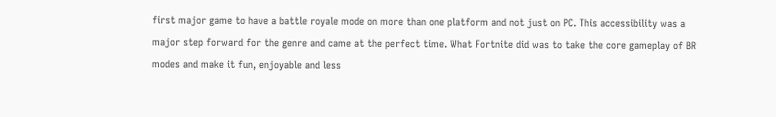first major game to have a battle royale mode on more than one platform and not just on PC. This accessibility was a major step forward for the genre and came at the perfect time. What Fortnite did was to take the core gameplay of BR modes and make it fun, enjoyable and less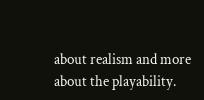about realism and more about the playability.